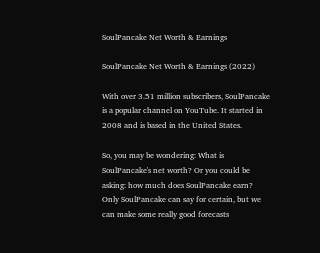SoulPancake Net Worth & Earnings

SoulPancake Net Worth & Earnings (2022)

With over 3.51 million subscribers, SoulPancake is a popular channel on YouTube. It started in 2008 and is based in the United States.

So, you may be wondering: What is SoulPancake's net worth? Or you could be asking: how much does SoulPancake earn? Only SoulPancake can say for certain, but we can make some really good forecasts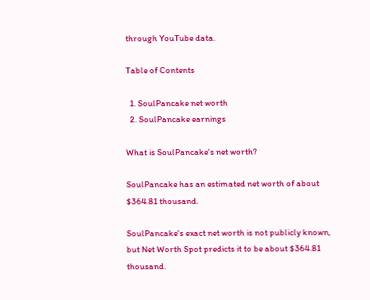through YouTube data.

Table of Contents

  1. SoulPancake net worth
  2. SoulPancake earnings

What is SoulPancake's net worth?

SoulPancake has an estimated net worth of about $364.81 thousand.

SoulPancake's exact net worth is not publicly known, but Net Worth Spot predicts it to be about $364.81 thousand.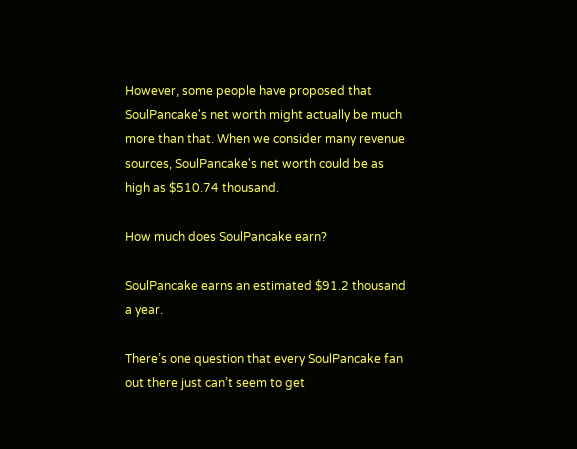However, some people have proposed that SoulPancake's net worth might actually be much more than that. When we consider many revenue sources, SoulPancake's net worth could be as high as $510.74 thousand.

How much does SoulPancake earn?

SoulPancake earns an estimated $91.2 thousand a year.

There’s one question that every SoulPancake fan out there just can’t seem to get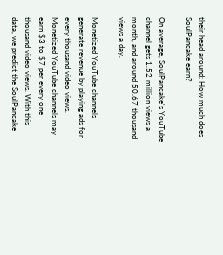their head around: How much does SoulPancake earn?

On average, SoulPancake's YouTube channel gets 1.52 million views a month, and around 50.67 thousand views a day.

Monetized YouTube channels generate revenue by playing ads for every thousand video views. Monetized YouTube channels may earn $3 to $7 per every one thousand video views. With this data, we predict the SoulPancake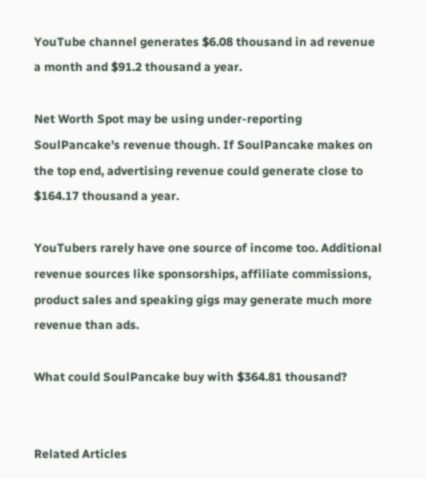YouTube channel generates $6.08 thousand in ad revenue a month and $91.2 thousand a year.

Net Worth Spot may be using under-reporting SoulPancake's revenue though. If SoulPancake makes on the top end, advertising revenue could generate close to $164.17 thousand a year.

YouTubers rarely have one source of income too. Additional revenue sources like sponsorships, affiliate commissions, product sales and speaking gigs may generate much more revenue than ads.

What could SoulPancake buy with $364.81 thousand?


Related Articles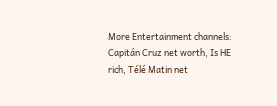More Entertainment channels: Capitán Cruz net worth, Is HE rich, Télé Matin net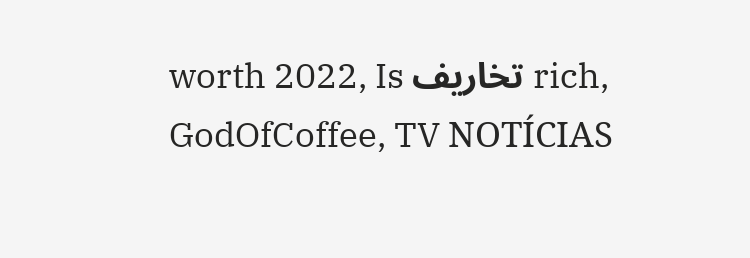worth 2022, Is تخاريف rich, GodOfCoffee, TV NOTÍCIAS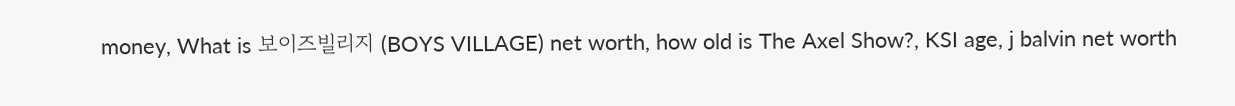money, What is 보이즈빌리지 (BOYS VILLAGE) net worth, how old is The Axel Show?, KSI age, j balvin net worth